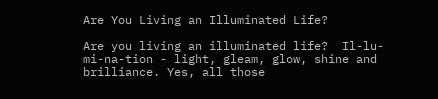Are You Living an Illuminated Life?

Are you living an illuminated life?  Il-lu-mi-na-tion - light, gleam, glow, shine and brilliance. Yes, all those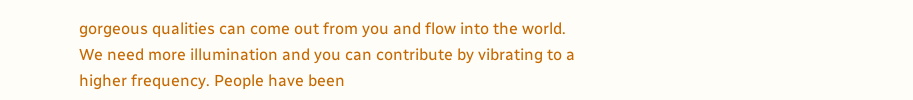gorgeous qualities can come out from you and flow into the world. We need more illumination and you can contribute by vibrating to a higher frequency. People have been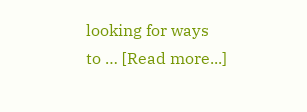looking for ways to … [Read more...]